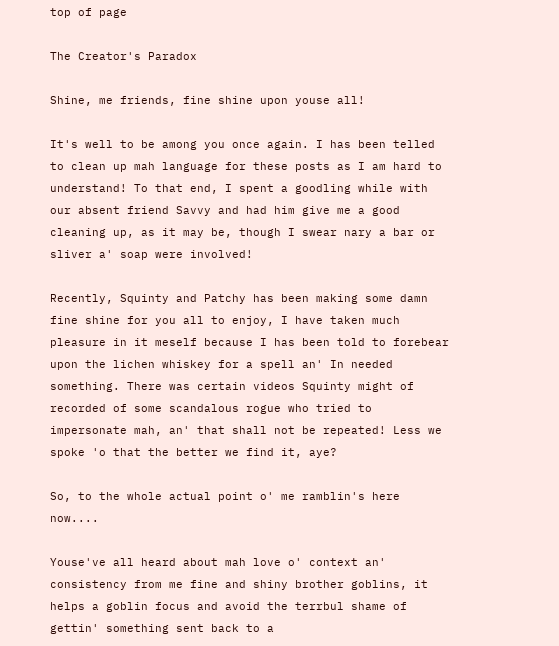top of page

The Creator's Paradox

Shine, me friends, fine shine upon youse all!

It's well to be among you once again. I has been telled to clean up mah language for these posts as I am hard to understand! To that end, I spent a goodling while with our absent friend Savvy and had him give me a good cleaning up, as it may be, though I swear nary a bar or sliver a' soap were involved!

Recently, Squinty and Patchy has been making some damn fine shine for you all to enjoy, I have taken much pleasure in it meself because I has been told to forebear upon the lichen whiskey for a spell an' In needed something. There was certain videos Squinty might of recorded of some scandalous rogue who tried to impersonate mah, an' that shall not be repeated! Less we spoke 'o that the better we find it, aye?

So, to the whole actual point o' me ramblin's here now....

Youse've all heard about mah love o' context an' consistency from me fine and shiny brother goblins, it helps a goblin focus and avoid the terrbul shame of gettin' something sent back to a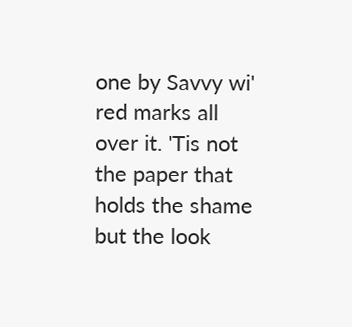one by Savvy wi' red marks all over it. 'Tis not the paper that holds the shame but the look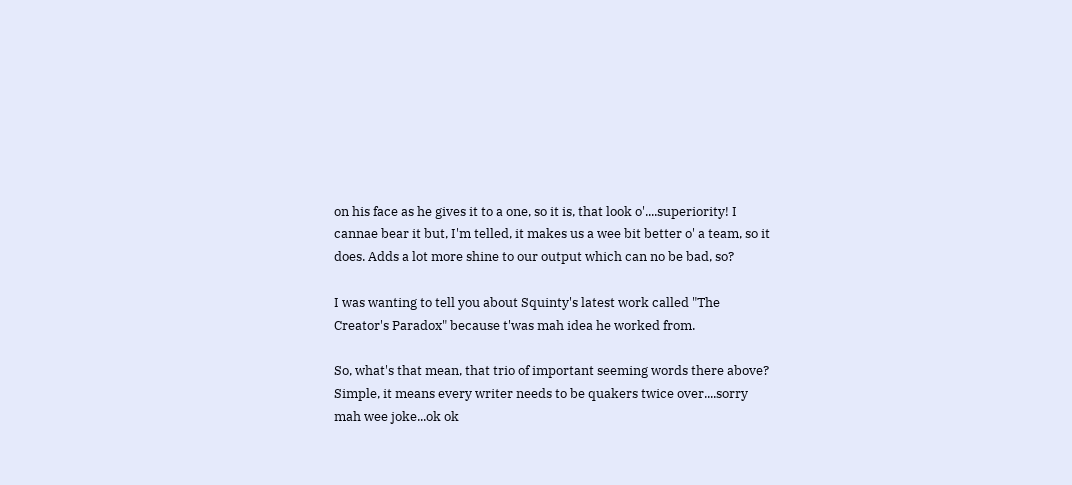on his face as he gives it to a one, so it is, that look o'....superiority! I cannae bear it but, I'm telled, it makes us a wee bit better o' a team, so it does. Adds a lot more shine to our output which can no be bad, so?

I was wanting to tell you about Squinty's latest work called "The Creator's Paradox" because t'was mah idea he worked from.

So, what's that mean, that trio of important seeming words there above? Simple, it means every writer needs to be quakers twice over....sorry mah wee joke...ok ok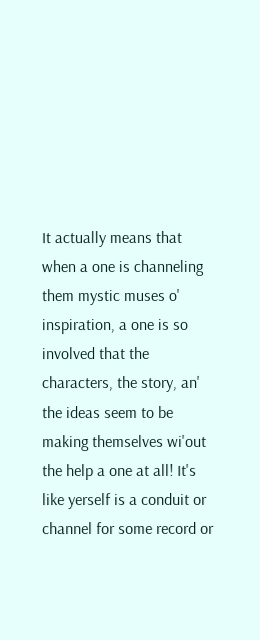It actually means that when a one is channeling them mystic muses o' inspiration, a one is so involved that the characters, the story, an' the ideas seem to be making themselves wi'out the help a one at all! It's like yerself is a conduit or channel for some record or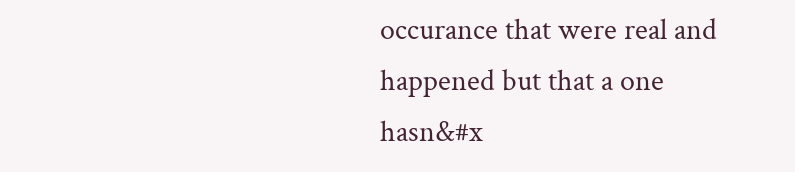occurance that were real and happened but that a one hasn&#x